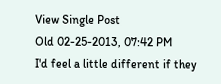View Single Post
Old 02-25-2013, 07:42 PM
I'd feel a little different if they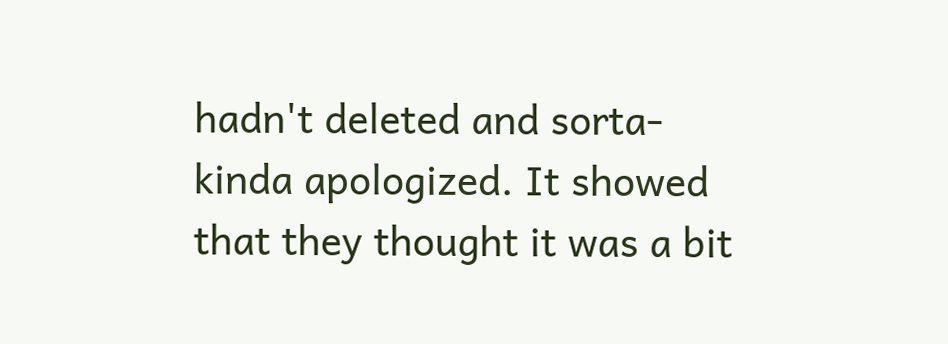hadn't deleted and sorta-kinda apologized. It showed that they thought it was a bit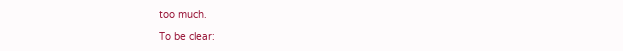too much.

To be clear: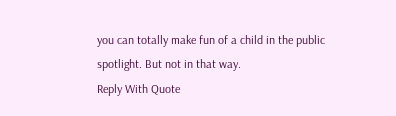you can totally make fun of a child in the public spotlight. But not in that way.
Reply With Quote